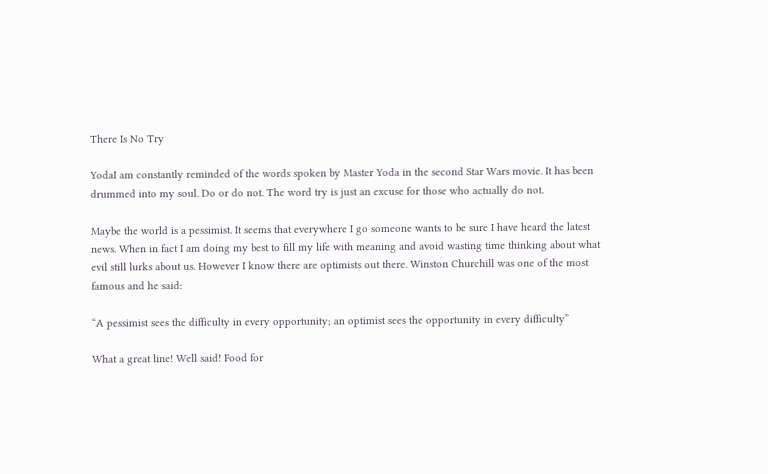There Is No Try

YodaI am constantly reminded of the words spoken by Master Yoda in the second Star Wars movie. It has been drummed into my soul. Do or do not. The word try is just an excuse for those who actually do not.

Maybe the world is a pessimist. It seems that everywhere I go someone wants to be sure I have heard the latest news. When in fact I am doing my best to fill my life with meaning and avoid wasting time thinking about what evil still lurks about us. However I know there are optimists out there. Winston Churchill was one of the most famous and he said:

“A pessimist sees the difficulty in every opportunity; an optimist sees the opportunity in every difficulty”

What a great line! Well said! Food for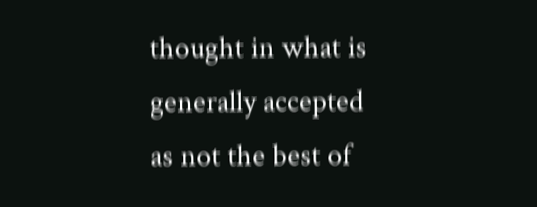thought in what is generally accepted as not the best of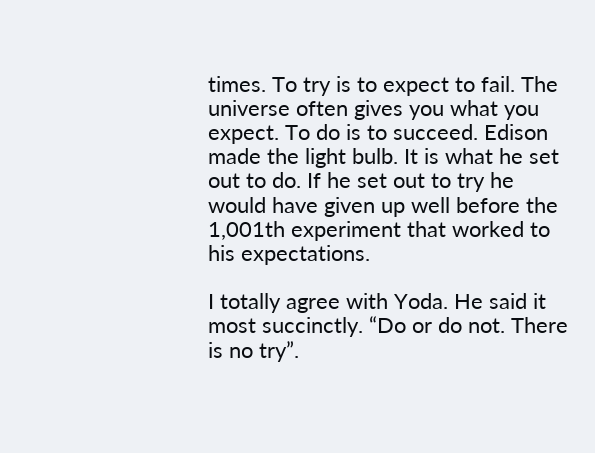times. To try is to expect to fail. The universe often gives you what you expect. To do is to succeed. Edison made the light bulb. It is what he set out to do. If he set out to try he would have given up well before the 1,001th experiment that worked to his expectations.

I totally agree with Yoda. He said it most succinctly. “Do or do not. There is no try”.